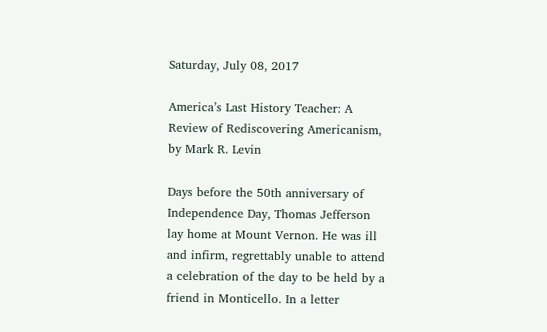Saturday, July 08, 2017

America’s Last History Teacher: A Review of Rediscovering Americanism, by Mark R. Levin

Days before the 50th anniversary of Independence Day, Thomas Jefferson lay home at Mount Vernon. He was ill and infirm, regrettably unable to attend a celebration of the day to be held by a friend in Monticello. In a letter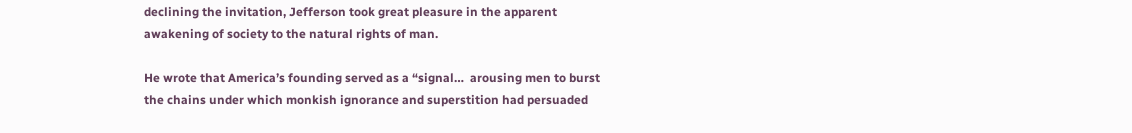declining the invitation, Jefferson took great pleasure in the apparent awakening of society to the natural rights of man.

He wrote that America’s founding served as a “signal…  arousing men to burst the chains under which monkish ignorance and superstition had persuaded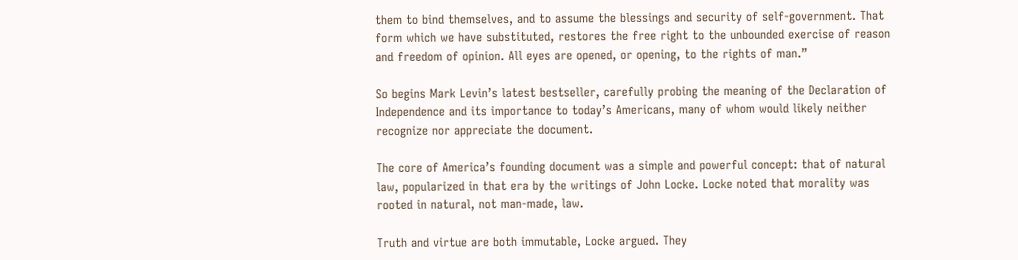them to bind themselves, and to assume the blessings and security of self-government. That form which we have substituted, restores the free right to the unbounded exercise of reason and freedom of opinion. All eyes are opened, or opening, to the rights of man.”

So begins Mark Levin’s latest bestseller, carefully probing the meaning of the Declaration of Independence and its importance to today’s Americans, many of whom would likely neither recognize nor appreciate the document.

The core of America’s founding document was a simple and powerful concept: that of natural law, popularized in that era by the writings of John Locke. Locke noted that morality was rooted in natural, not man-made, law.

Truth and virtue are both immutable, Locke argued. They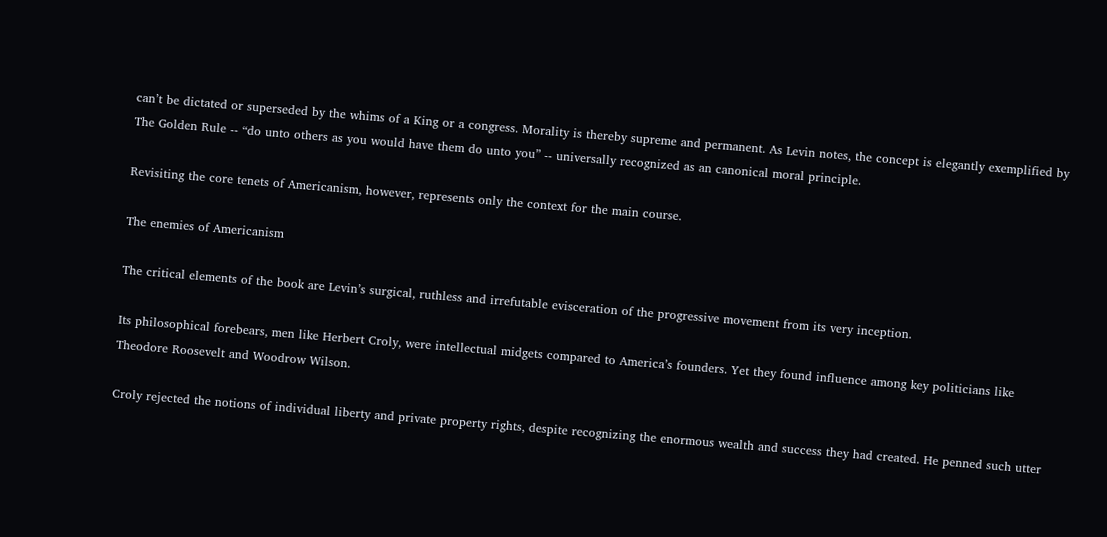can’t be dictated or superseded by the whims of a King or a congress. Morality is thereby supreme and permanent. As Levin notes, the concept is elegantly exemplified by The Golden Rule -- “do unto others as you would have them do unto you” -- universally recognized as an canonical moral principle.

Revisiting the core tenets of Americanism, however, represents only the context for the main course.

The enemies of Americanism

The critical elements of the book are Levin’s surgical, ruthless and irrefutable evisceration of the progressive movement from its very inception.

Its philosophical forebears, men like Herbert Croly, were intellectual midgets compared to America’s founders. Yet they found influence among key politicians like Theodore Roosevelt and Woodrow Wilson.

Croly rejected the notions of individual liberty and private property rights, despite recognizing the enormous wealth and success they had created. He penned such utter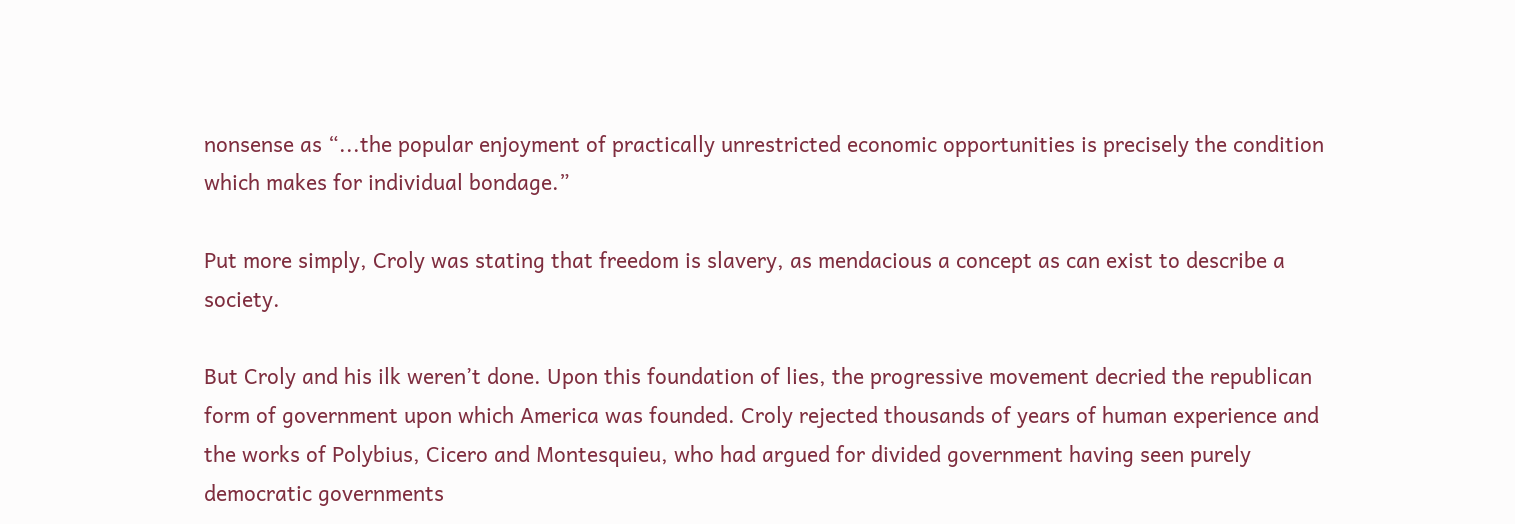nonsense as “...the popular enjoyment of practically unrestricted economic opportunities is precisely the condition which makes for individual bondage.”

Put more simply, Croly was stating that freedom is slavery, as mendacious a concept as can exist to describe a society.

But Croly and his ilk weren’t done. Upon this foundation of lies, the progressive movement decried the republican form of government upon which America was founded. Croly rejected thousands of years of human experience and the works of Polybius, Cicero and Montesquieu, who had argued for divided government having seen purely democratic governments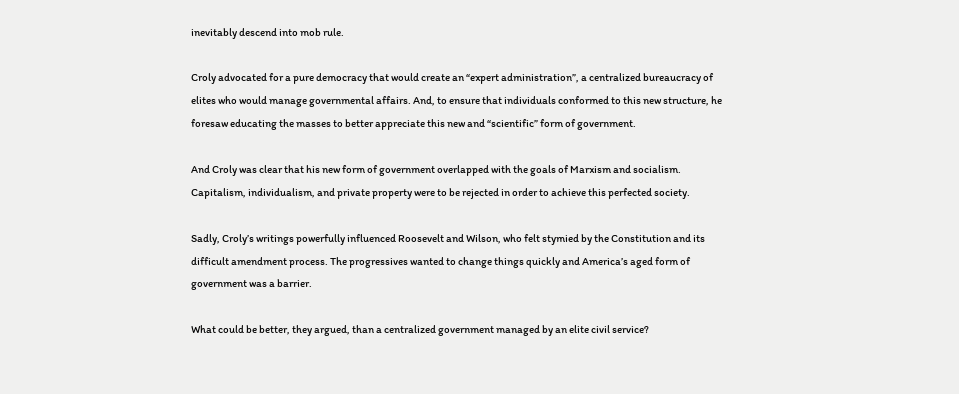inevitably descend into mob rule.

Croly advocated for a pure democracy that would create an “expert administration”, a centralized bureaucracy of elites who would manage governmental affairs. And, to ensure that individuals conformed to this new structure, he foresaw educating the masses to better appreciate this new and “scientific” form of government.

And Croly was clear that his new form of government overlapped with the goals of Marxism and socialism. Capitalism, individualism, and private property were to be rejected in order to achieve this perfected society.

Sadly, Croly’s writings powerfully influenced Roosevelt and Wilson, who felt stymied by the Constitution and its difficult amendment process. The progressives wanted to change things quickly and America’s aged form of government was a barrier.

What could be better, they argued, than a centralized government managed by an elite civil service?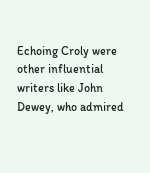Echoing Croly were other influential writers like John Dewey, who admired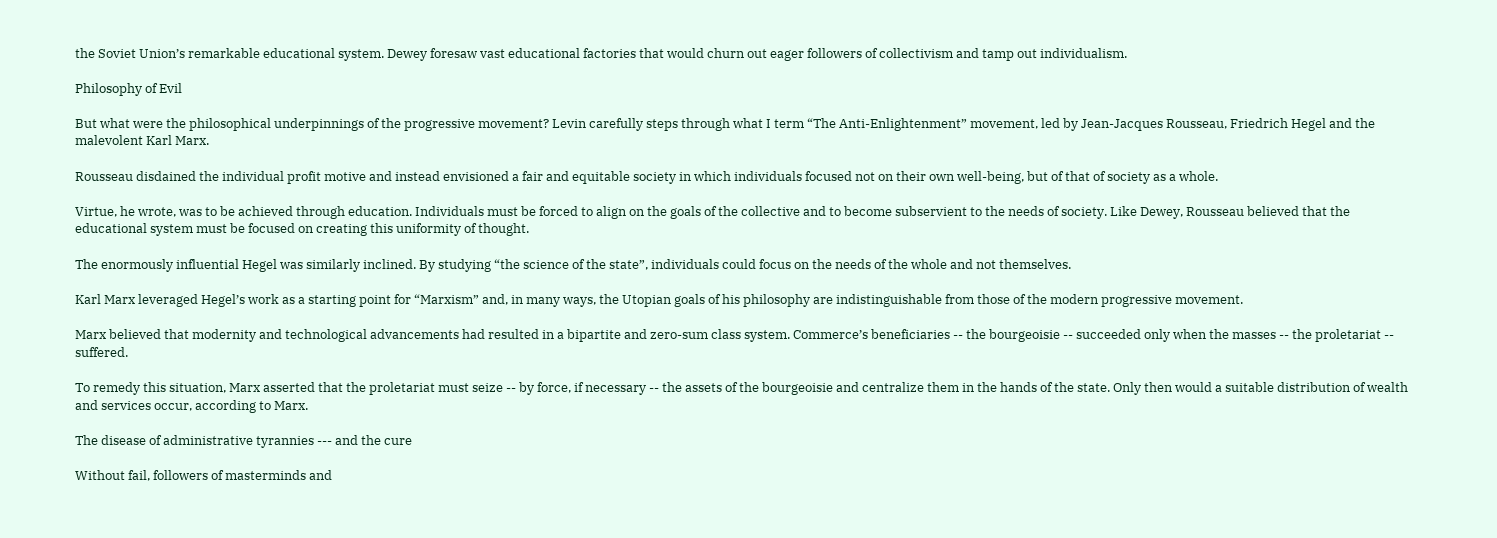the Soviet Union’s remarkable educational system. Dewey foresaw vast educational factories that would churn out eager followers of collectivism and tamp out individualism.

Philosophy of Evil

But what were the philosophical underpinnings of the progressive movement? Levin carefully steps through what I term “The Anti-Enlightenment” movement, led by Jean-Jacques Rousseau, Friedrich Hegel and the malevolent Karl Marx.

Rousseau disdained the individual profit motive and instead envisioned a fair and equitable society in which individuals focused not on their own well-being, but of that of society as a whole.

Virtue, he wrote, was to be achieved through education. Individuals must be forced to align on the goals of the collective and to become subservient to the needs of society. Like Dewey, Rousseau believed that the educational system must be focused on creating this uniformity of thought.

The enormously influential Hegel was similarly inclined. By studying “the science of the state”, individuals could focus on the needs of the whole and not themselves.

Karl Marx leveraged Hegel’s work as a starting point for “Marxism” and, in many ways, the Utopian goals of his philosophy are indistinguishable from those of the modern progressive movement.

Marx believed that modernity and technological advancements had resulted in a bipartite and zero-sum class system. Commerce’s beneficiaries -- the bourgeoisie -- succeeded only when the masses -- the proletariat -- suffered.

To remedy this situation, Marx asserted that the proletariat must seize -- by force, if necessary -- the assets of the bourgeoisie and centralize them in the hands of the state. Only then would a suitable distribution of wealth and services occur, according to Marx.

The disease of administrative tyrannies --- and the cure

Without fail, followers of masterminds and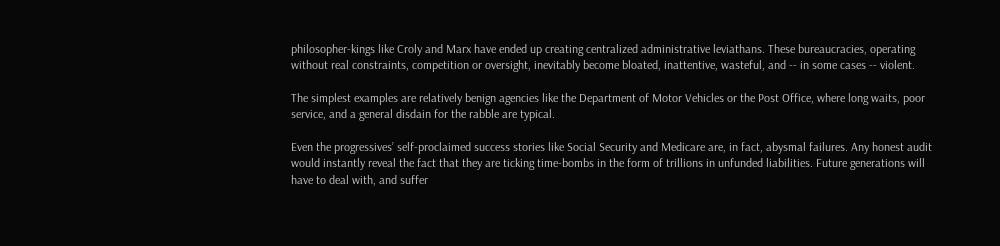philosopher-kings like Croly and Marx have ended up creating centralized administrative leviathans. These bureaucracies, operating without real constraints, competition or oversight, inevitably become bloated, inattentive, wasteful, and -- in some cases -- violent.

The simplest examples are relatively benign agencies like the Department of Motor Vehicles or the Post Office, where long waits, poor service, and a general disdain for the rabble are typical.

Even the progressives’ self-proclaimed success stories like Social Security and Medicare are, in fact, abysmal failures. Any honest audit would instantly reveal the fact that they are ticking time-bombs in the form of trillions in unfunded liabilities. Future generations will have to deal with, and suffer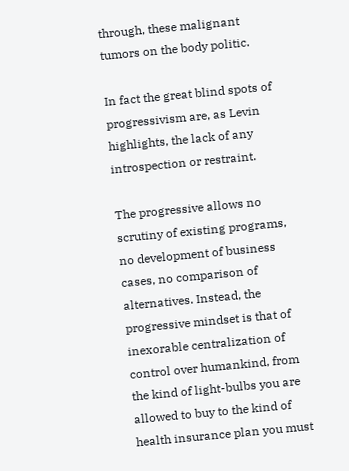through, these malignant tumors on the body politic.

In fact the great blind spots of progressivism are, as Levin highlights, the lack of any introspection or restraint.

The progressive allows no scrutiny of existing programs, no development of business cases, no comparison of alternatives. Instead, the progressive mindset is that of inexorable centralization of control over humankind, from the kind of light-bulbs you are allowed to buy to the kind of health insurance plan you must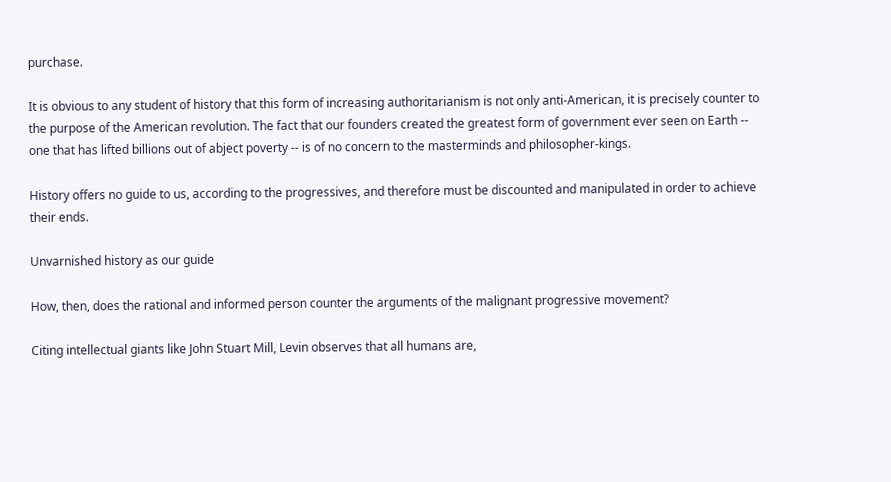purchase.

It is obvious to any student of history that this form of increasing authoritarianism is not only anti-American, it is precisely counter to the purpose of the American revolution. The fact that our founders created the greatest form of government ever seen on Earth -- one that has lifted billions out of abject poverty -- is of no concern to the masterminds and philosopher-kings.

History offers no guide to us, according to the progressives, and therefore must be discounted and manipulated in order to achieve their ends.

Unvarnished history as our guide

How, then, does the rational and informed person counter the arguments of the malignant progressive movement?

Citing intellectual giants like John Stuart Mill, Levin observes that all humans are,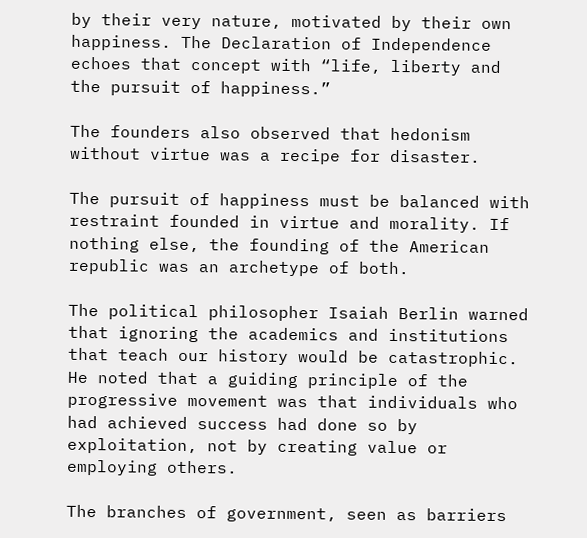by their very nature, motivated by their own happiness. The Declaration of Independence echoes that concept with “life, liberty and the pursuit of happiness.”

The founders also observed that hedonism without virtue was a recipe for disaster.

The pursuit of happiness must be balanced with restraint founded in virtue and morality. If nothing else, the founding of the American republic was an archetype of both.

The political philosopher Isaiah Berlin warned that ignoring the academics and institutions that teach our history would be catastrophic. He noted that a guiding principle of the progressive movement was that individuals who had achieved success had done so by exploitation, not by creating value or employing others.

The branches of government, seen as barriers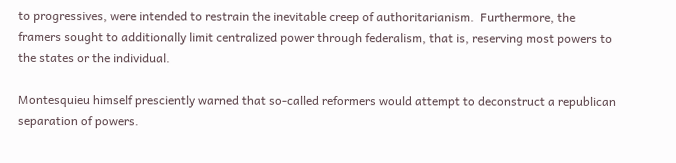to progressives, were intended to restrain the inevitable creep of authoritarianism.  Furthermore, the framers sought to additionally limit centralized power through federalism, that is, reserving most powers to the states or the individual.

Montesquieu himself presciently warned that so-called reformers would attempt to deconstruct a republican separation of powers.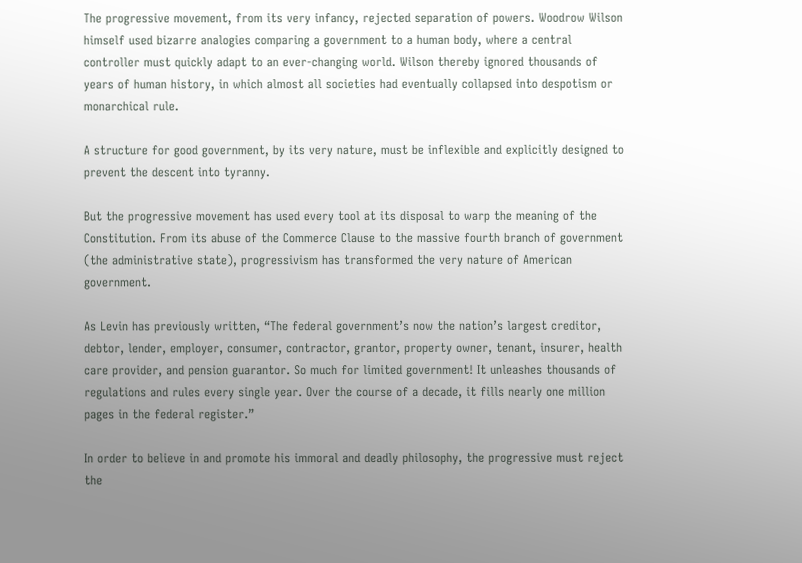The progressive movement, from its very infancy, rejected separation of powers. Woodrow Wilson himself used bizarre analogies comparing a government to a human body, where a central controller must quickly adapt to an ever-changing world. Wilson thereby ignored thousands of years of human history, in which almost all societies had eventually collapsed into despotism or monarchical rule.

A structure for good government, by its very nature, must be inflexible and explicitly designed to prevent the descent into tyranny.

But the progressive movement has used every tool at its disposal to warp the meaning of the Constitution. From its abuse of the Commerce Clause to the massive fourth branch of government (the administrative state), progressivism has transformed the very nature of American government.

As Levin has previously written, “The federal government’s now the nation’s largest creditor, debtor, lender, employer, consumer, contractor, grantor, property owner, tenant, insurer, health care provider, and pension guarantor. So much for limited government! It unleashes thousands of regulations and rules every single year. Over the course of a decade, it fills nearly one million pages in the federal register.”

In order to believe in and promote his immoral and deadly philosophy, the progressive must reject the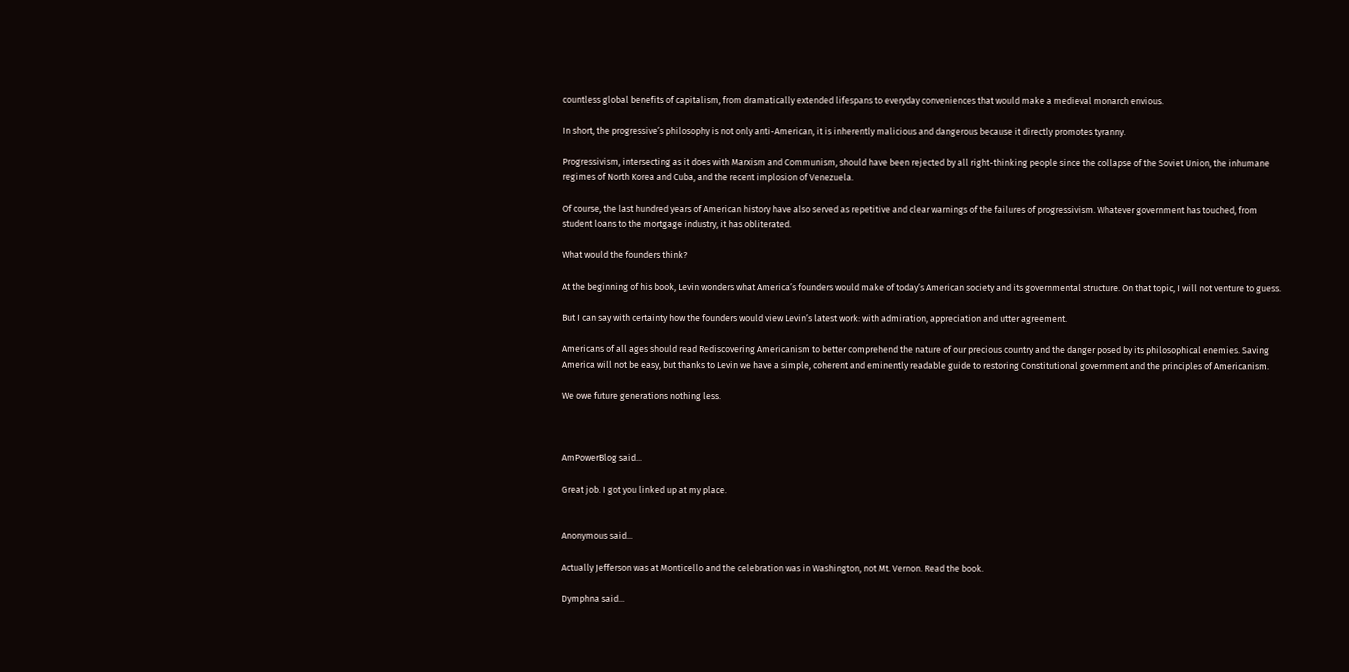countless global benefits of capitalism, from dramatically extended lifespans to everyday conveniences that would make a medieval monarch envious.

In short, the progressive’s philosophy is not only anti-American, it is inherently malicious and dangerous because it directly promotes tyranny.

Progressivism, intersecting as it does with Marxism and Communism, should have been rejected by all right-thinking people since the collapse of the Soviet Union, the inhumane regimes of North Korea and Cuba, and the recent implosion of Venezuela.

Of course, the last hundred years of American history have also served as repetitive and clear warnings of the failures of progressivism. Whatever government has touched, from student loans to the mortgage industry, it has obliterated.

What would the founders think?

At the beginning of his book, Levin wonders what America’s founders would make of today’s American society and its governmental structure. On that topic, I will not venture to guess.

But I can say with certainty how the founders would view Levin’s latest work: with admiration, appreciation and utter agreement.

Americans of all ages should read Rediscovering Americanism to better comprehend the nature of our precious country and the danger posed by its philosophical enemies. Saving America will not be easy, but thanks to Levin we have a simple, coherent and eminently readable guide to restoring Constitutional government and the principles of Americanism.

We owe future generations nothing less.



AmPowerBlog said...

Great job. I got you linked up at my place.


Anonymous said...

Actually Jefferson was at Monticello and the celebration was in Washington, not Mt. Vernon. Read the book.

Dymphna said...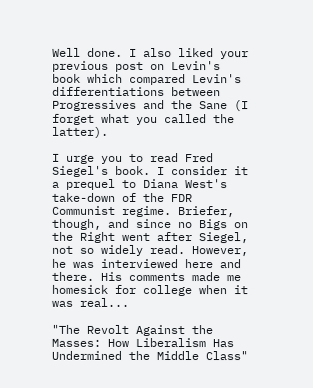Well done. I also liked your previous post on Levin's book which compared Levin's differentiations between Progressives and the Sane (I forget what you called the latter).

I urge you to read Fred Siegel's book. I consider it a prequel to Diana West's take-down of the FDR Communist regime. Briefer, though, and since no Bigs on the Right went after Siegel, not so widely read. However, he was interviewed here and there. His comments made me homesick for college when it was real...

"The Revolt Against the Masses: How Liberalism Has Undermined the Middle Class"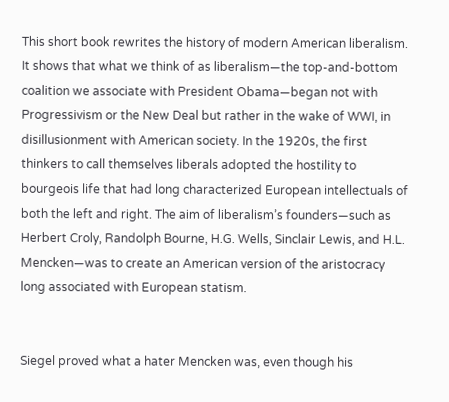This short book rewrites the history of modern American liberalism. It shows that what we think of as liberalism—the top-and-bottom coalition we associate with President Obama—began not with Progressivism or the New Deal but rather in the wake of WWI, in disillusionment with American society. In the 1920s, the first thinkers to call themselves liberals adopted the hostility to bourgeois life that had long characterized European intellectuals of both the left and right. The aim of liberalism’s founders—such as Herbert Croly, Randolph Bourne, H.G. Wells, Sinclair Lewis, and H.L. Mencken—was to create an American version of the aristocracy long associated with European statism.


Siegel proved what a hater Mencken was, even though his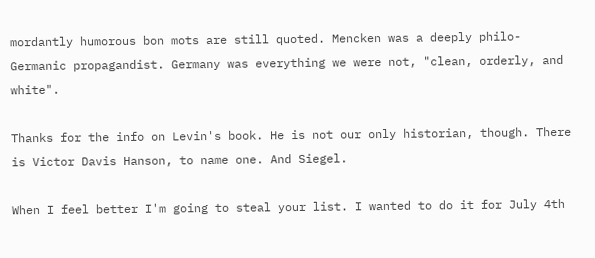mordantly humorous bon mots are still quoted. Mencken was a deeply philo-Germanic propagandist. Germany was everything we were not, "clean, orderly, and white".

Thanks for the info on Levin's book. He is not our only historian, though. There is Victor Davis Hanson, to name one. And Siegel.

When I feel better I'm going to steal your list. I wanted to do it for July 4th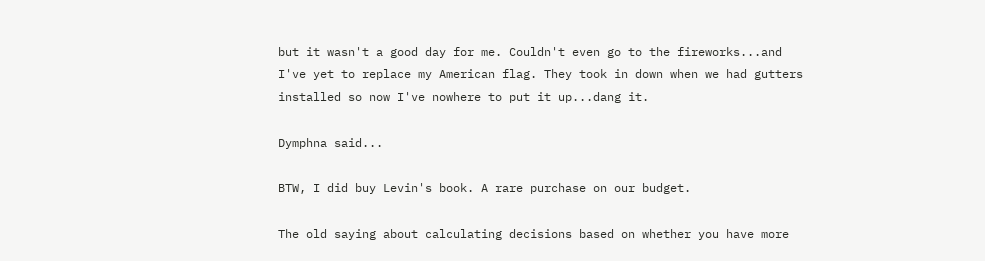but it wasn't a good day for me. Couldn't even go to the fireworks...and I've yet to replace my American flag. They took in down when we had gutters installed so now I've nowhere to put it up...dang it.

Dymphna said...

BTW, I did buy Levin's book. A rare purchase on our budget.

The old saying about calculating decisions based on whether you have more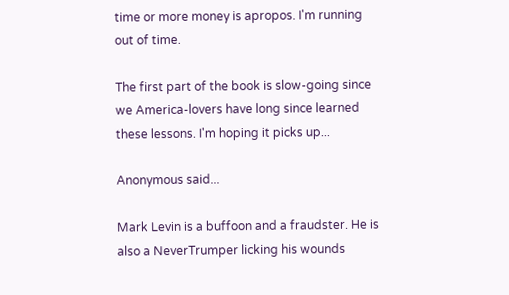time or more money is apropos. I'm running out of time.

The first part of the book is slow-going since we America-lovers have long since learned these lessons. I'm hoping it picks up...

Anonymous said...

Mark Levin is a buffoon and a fraudster. He is also a NeverTrumper licking his wounds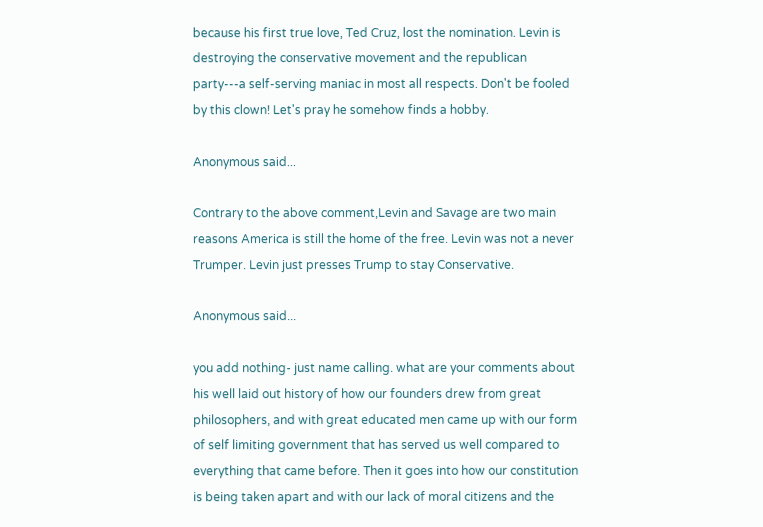because his first true love, Ted Cruz, lost the nomination. Levin is destroying the conservative movement and the republican party---a self-serving maniac in most all respects. Don't be fooled by this clown! Let's pray he somehow finds a hobby.

Anonymous said...

Contrary to the above comment,Levin and Savage are two main reasons America is still the home of the free. Levin was not a never Trumper. Levin just presses Trump to stay Conservative.

Anonymous said...

you add nothing- just name calling. what are your comments about his well laid out history of how our founders drew from great philosophers, and with great educated men came up with our form of self limiting government that has served us well compared to everything that came before. Then it goes into how our constitution is being taken apart and with our lack of moral citizens and the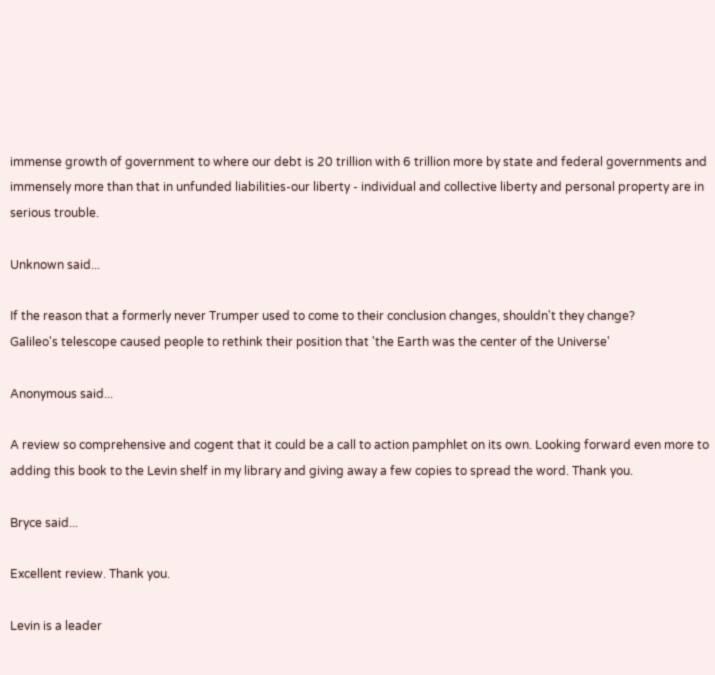immense growth of government to where our debt is 20 trillion with 6 trillion more by state and federal governments and immensely more than that in unfunded liabilities-our liberty - individual and collective liberty and personal property are in serious trouble.

Unknown said...

If the reason that a formerly never Trumper used to come to their conclusion changes, shouldn't they change?
Galileo's telescope caused people to rethink their position that 'the Earth was the center of the Universe'

Anonymous said...

A review so comprehensive and cogent that it could be a call to action pamphlet on its own. Looking forward even more to adding this book to the Levin shelf in my library and giving away a few copies to spread the word. Thank you.

Bryce said...

Excellent review. Thank you.

Levin is a leader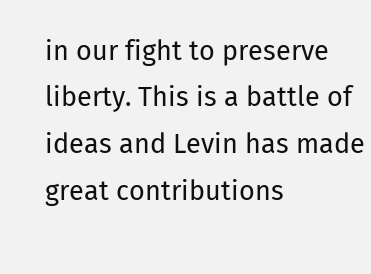in our fight to preserve liberty. This is a battle of ideas and Levin has made great contributions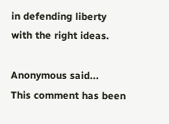in defending liberty with the right ideas.

Anonymous said...
This comment has been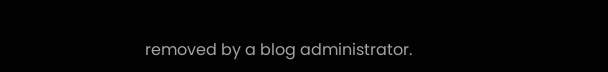removed by a blog administrator.